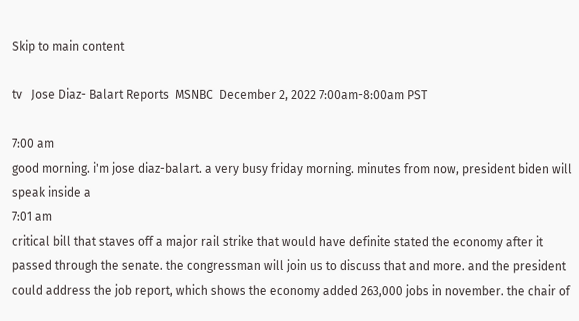Skip to main content

tv   Jose Diaz- Balart Reports  MSNBC  December 2, 2022 7:00am-8:00am PST

7:00 am
good morning. i'm jose diaz-balart. a very busy friday morning. minutes from now, president biden will speak inside a
7:01 am
critical bill that staves off a major rail strike that would have definite stated the economy after it passed through the senate. the congressman will join us to discuss that and more. and the president could address the job report, which shows the economy added 263,000 jobs in november. the chair of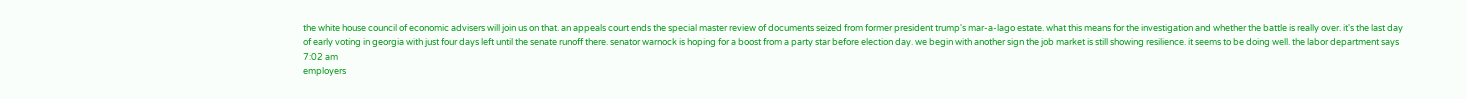the white house council of economic advisers will join us on that. an appeals court ends the special master review of documents seized from former president trump's mar-a-lago estate. what this means for the investigation and whether the battle is really over. it's the last day of early voting in georgia with just four days left until the senate runoff there. senator warnock is hoping for a boost from a party star before election day. we begin with another sign the job market is still showing resilience. it seems to be doing well. the labor department says
7:02 am
employers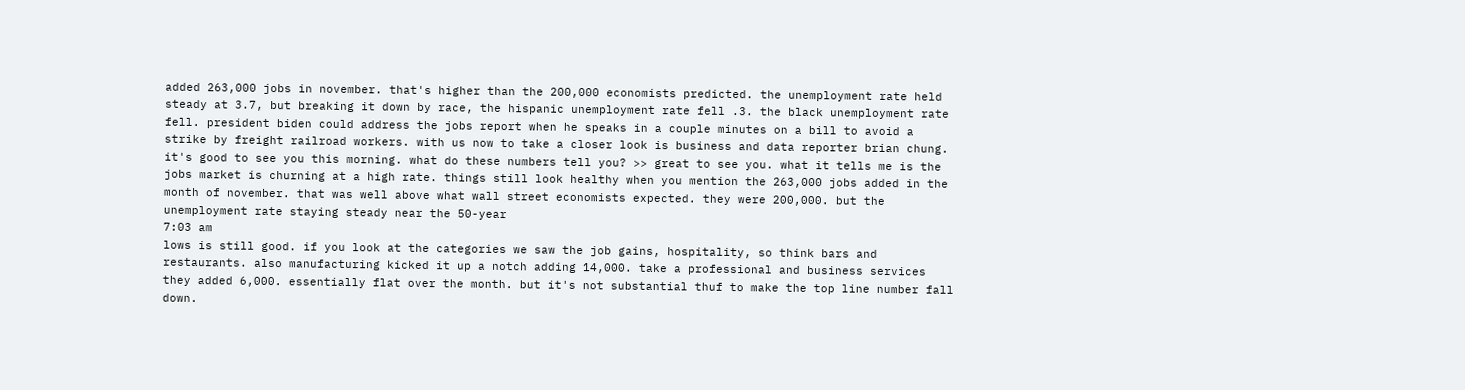added 263,000 jobs in november. that's higher than the 200,000 economists predicted. the unemployment rate held steady at 3.7, but breaking it down by race, the hispanic unemployment rate fell .3. the black unemployment rate fell. president biden could address the jobs report when he speaks in a couple minutes on a bill to avoid a strike by freight railroad workers. with us now to take a closer look is business and data reporter brian chung. it's good to see you this morning. what do these numbers tell you? >> great to see you. what it tells me is the jobs market is churning at a high rate. things still look healthy when you mention the 263,000 jobs added in the month of november. that was well above what wall street economists expected. they were 200,000. but the unemployment rate staying steady near the 50-year
7:03 am
lows is still good. if you look at the categories we saw the job gains, hospitality, so think bars and restaurants. also manufacturing kicked it up a notch adding 14,000. take a professional and business services they added 6,000. essentially flat over the month. but it's not substantial thuf to make the top line number fall down.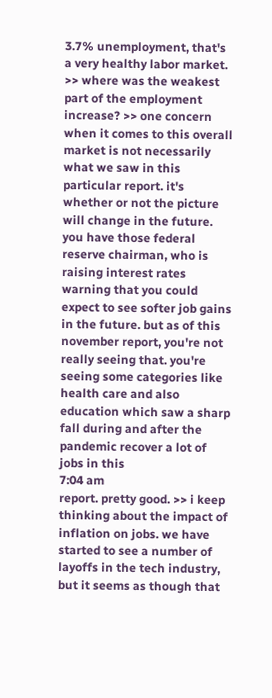3.7% unemployment, that's a very healthy labor market. >> where was the weakest part of the employment increase? >> one concern when it comes to this overall market is not necessarily what we saw in this particular report. it's whether or not the picture will change in the future. you have those federal reserve chairman, who is raising interest rates warning that you could expect to see softer job gains in the future. but as of this november report, you're not really seeing that. you're seeing some categories like health care and also education which saw a sharp fall during and after the pandemic recover a lot of jobs in this
7:04 am
report. pretty good. >> i keep thinking about the impact of inflation on jobs. we have started to see a number of layoffs in the tech industry, but it seems as though that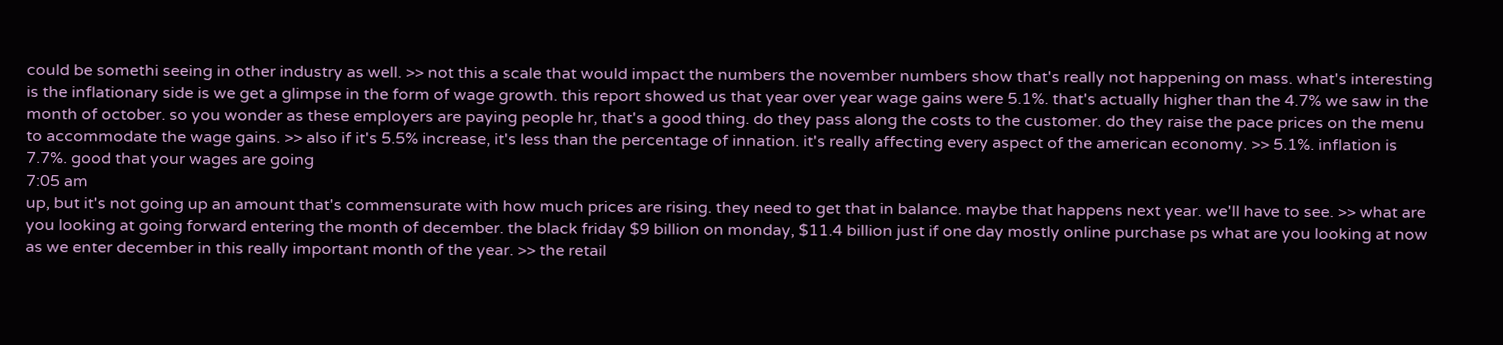could be somethi seeing in other industry as well. >> not this a scale that would impact the numbers the november numbers show that's really not happening on mass. what's interesting is the inflationary side is we get a glimpse in the form of wage growth. this report showed us that year over year wage gains were 5.1%. that's actually higher than the 4.7% we saw in the month of october. so you wonder as these employers are paying people hr, that's a good thing. do they pass along the costs to the customer. do they raise the pace prices on the menu to accommodate the wage gains. >> also if it's 5.5% increase, it's less than the percentage of innation. it's really affecting every aspect of the american economy. >> 5.1%. inflation is 7.7%. good that your wages are going
7:05 am
up, but it's not going up an amount that's commensurate with how much prices are rising. they need to get that in balance. maybe that happens next year. we'll have to see. >> what are you looking at going forward entering the month of december. the black friday $9 billion on monday, $11.4 billion just if one day mostly online purchase ps what are you looking at now as we enter december in this really important month of the year. >> the retail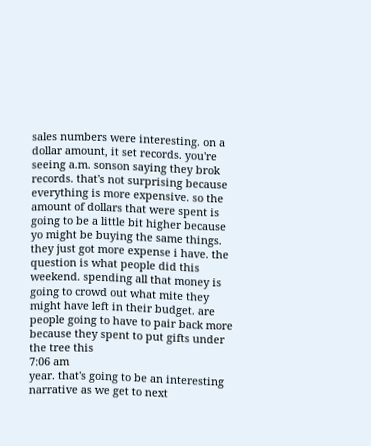sales numbers were interesting. on a dollar amount, it set records. you're seeing a.m. sonson saying they brok records. that's not surprising because everything is more expensive. so the amount of dollars that were spent is going to be a little bit higher because yo might be buying the same things. they just got more expense i have. the question is what people did this weekend. spending all that money is going to crowd out what mite they might have left in their budget. are people going to have to pair back more because they spent to put gifts under the tree this
7:06 am
year. that's going to be an interesting narrative as we get to next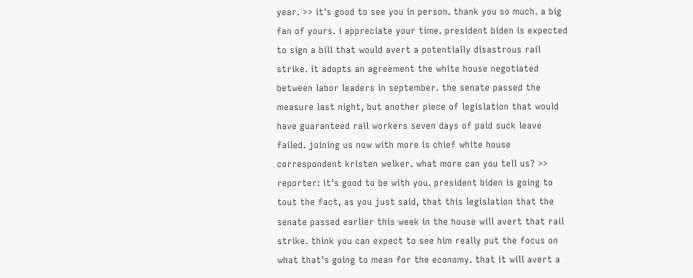year. >> it's good to see you in person. thank you so much. a big fan of yours. i appreciate your time. president biden is expected to sign a bill that would avert a potentially disastrous rail strike. it adopts an agreement the white house negotiated between labor leaders in september. the senate passed the measure last night, but another piece of legislation that would have guaranteed rail workers seven days of paid suck leave failed. joining us now with more is chief white house correspondent kristen welker. what more can you tell us? >> reporter: it's good to be with you. president biden is going to tout the fact, as you just said, that this legislation that the senate passed earlier this week in the house will avert that rail strike. think you can expect to see him really put the focus on what that's going to mean for the economy. that it will avert a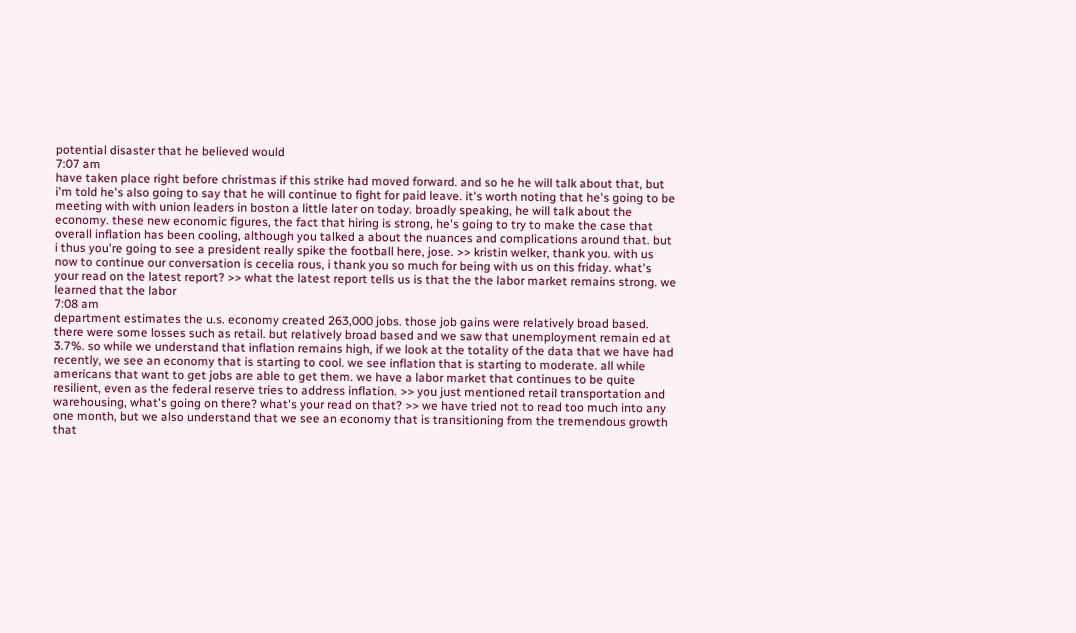potential disaster that he believed would
7:07 am
have taken place right before christmas if this strike had moved forward. and so he he will talk about that, but i'm told he's also going to say that he will continue to fight for paid leave. it's worth noting that he's going to be meeting with with union leaders in boston a little later on today. broadly speaking, he will talk about the economy. these new economic figures, the fact that hiring is strong, he's going to try to make the case that overall inflation has been cooling, although you talked a about the nuances and complications around that. but i thus you're going to see a president really spike the football here, jose. >> kristin welker, thank you. with us now to continue our conversation is cecelia rous, i thank you so much for being with us on this friday. what's your read on the latest report? >> what the latest report tells us is that the the labor market remains strong. we learned that the labor
7:08 am
department estimates the u.s. economy created 263,000 jobs. those job gains were relatively broad based. there were some losses such as retail. but relatively broad based and we saw that unemployment remain ed at 3.7%. so while we understand that inflation remains high, if we look at the totality of the data that we have had recently, we see an economy that is starting to cool. we see inflation that is starting to moderate. all while americans that want to get jobs are able to get them. we have a labor market that continues to be quite resilient, even as the federal reserve tries to address inflation. >> you just mentioned retail transportation and warehousing, what's going on there? what's your read on that? >> we have tried not to read too much into any one month, but we also understand that we see an economy that is transitioning from the tremendous growth that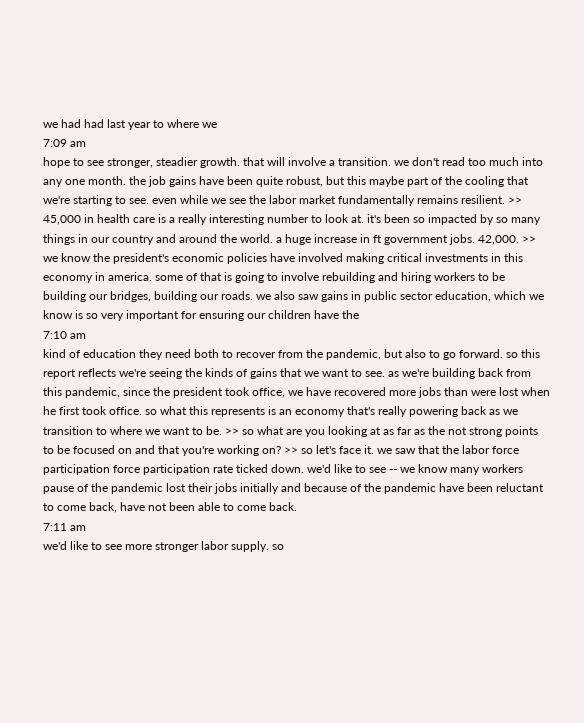we had had last year to where we
7:09 am
hope to see stronger, steadier growth. that will involve a transition. we don't read too much into any one month. the job gains have been quite robust, but this maybe part of the cooling that we're starting to see. even while we see the labor market fundamentally remains resilient. >> 45,000 in health care is a really interesting number to look at. it's been so impacted by so many things in our country and around the world. a huge increase in ft government jobs. 42,000. >> we know the president's economic policies have involved making critical investments in this economy in america. some of that is going to involve rebuilding and hiring workers to be building our bridges, building our roads. we also saw gains in public sector education, which we know is so very important for ensuring our children have the
7:10 am
kind of education they need both to recover from the pandemic, but also to go forward. so this report reflects we're seeing the kinds of gains that we want to see. as we're building back from this pandemic, since the president took office, we have recovered more jobs than were lost when he first took office. so what this represents is an economy that's really powering back as we transition to where we want to be. >> so what are you looking at as far as the not strong points to be focused on and that you're working on? >> so let's face it. we saw that the labor force participation force participation rate ticked down. we'd like to see -- we know many workers pause of the pandemic lost their jobs initially and because of the pandemic have been reluctant to come back, have not been able to come back.
7:11 am
we'd like to see more stronger labor supply. so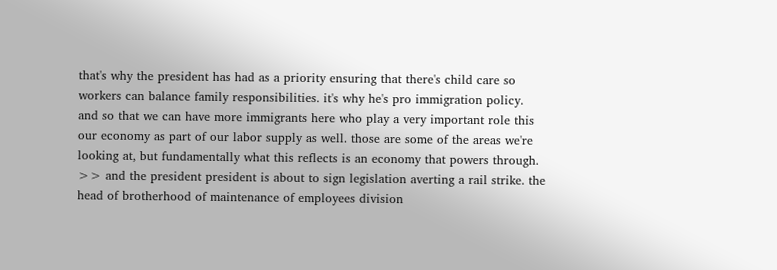that's why the president has had as a priority ensuring that there's child care so workers can balance family responsibilities. it's why he's pro immigration policy. and so that we can have more immigrants here who play a very important role this our economy as part of our labor supply as well. those are some of the areas we're looking at, but fundamentally what this reflects is an economy that powers through. >> and the president president is about to sign legislation averting a rail strike. the head of brotherhood of maintenance of employees division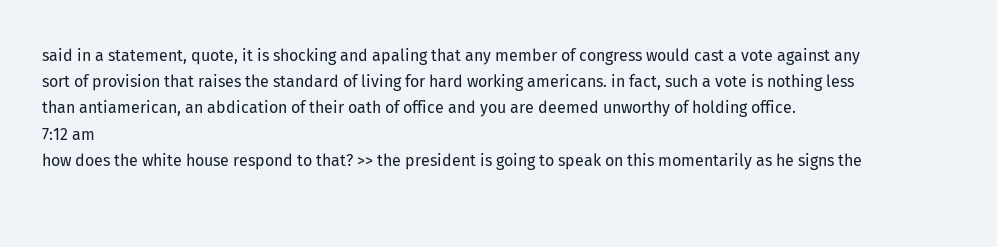said in a statement, quote, it is shocking and apaling that any member of congress would cast a vote against any sort of provision that raises the standard of living for hard working americans. in fact, such a vote is nothing less than antiamerican, an abdication of their oath of office and you are deemed unworthy of holding office.
7:12 am
how does the white house respond to that? >> the president is going to speak on this momentarily as he signs the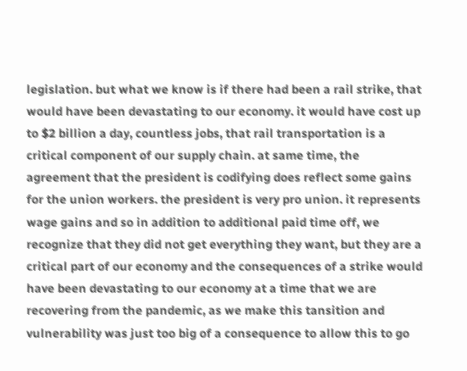legislation. but what we know is if there had been a rail strike, that would have been devastating to our economy. it would have cost up to $2 billion a day, countless jobs, that rail transportation is a critical component of our supply chain. at same time, the agreement that the president is codifying does reflect some gains for the union workers. the president is very pro union. it represents wage gains and so in addition to additional paid time off, we recognize that they did not get everything they want, but they are a critical part of our economy and the consequences of a strike would have been devastating to our economy at a time that we are recovering from the pandemic, as we make this tansition and vulnerability was just too big of a consequence to allow this to go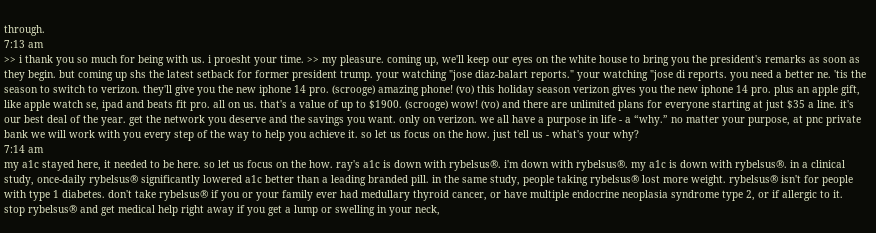through.
7:13 am
>> i thank you so much for being with us. i proesht your time. >> my pleasure. coming up, we'll keep our eyes on the white house to bring you the president's remarks as soon as they begin. but coming up shs the latest setback for former president trump. your watching "jose diaz-balart reports." your watching "jose di reports. you need a better ne. 'tis the season to switch to verizon. they'll give you the new iphone 14 pro. (scrooge) amazing phone! (vo) this holiday season verizon gives you the new iphone 14 pro. plus an apple gift, like apple watch se, ipad and beats fit pro. all on us. that's a value of up to $1900. (scrooge) wow! (vo) and there are unlimited plans for everyone starting at just $35 a line. it's our best deal of the year. get the network you deserve and the savings you want. only on verizon. we all have a purpose in life - a “why.” no matter your purpose, at pnc private bank we will work with you every step of the way to help you achieve it. so let us focus on the how. just tell us - what's your why?
7:14 am
my a1c stayed here, it needed to be here. so let us focus on the how. ray's a1c is down with rybelsus®. i'm down with rybelsus®. my a1c is down with rybelsus®. in a clinical study, once-daily rybelsus® significantly lowered a1c better than a leading branded pill. in the same study, people taking rybelsus® lost more weight. rybelsus® isn't for people with type 1 diabetes. don't take rybelsus® if you or your family ever had medullary thyroid cancer, or have multiple endocrine neoplasia syndrome type 2, or if allergic to it. stop rybelsus® and get medical help right away if you get a lump or swelling in your neck,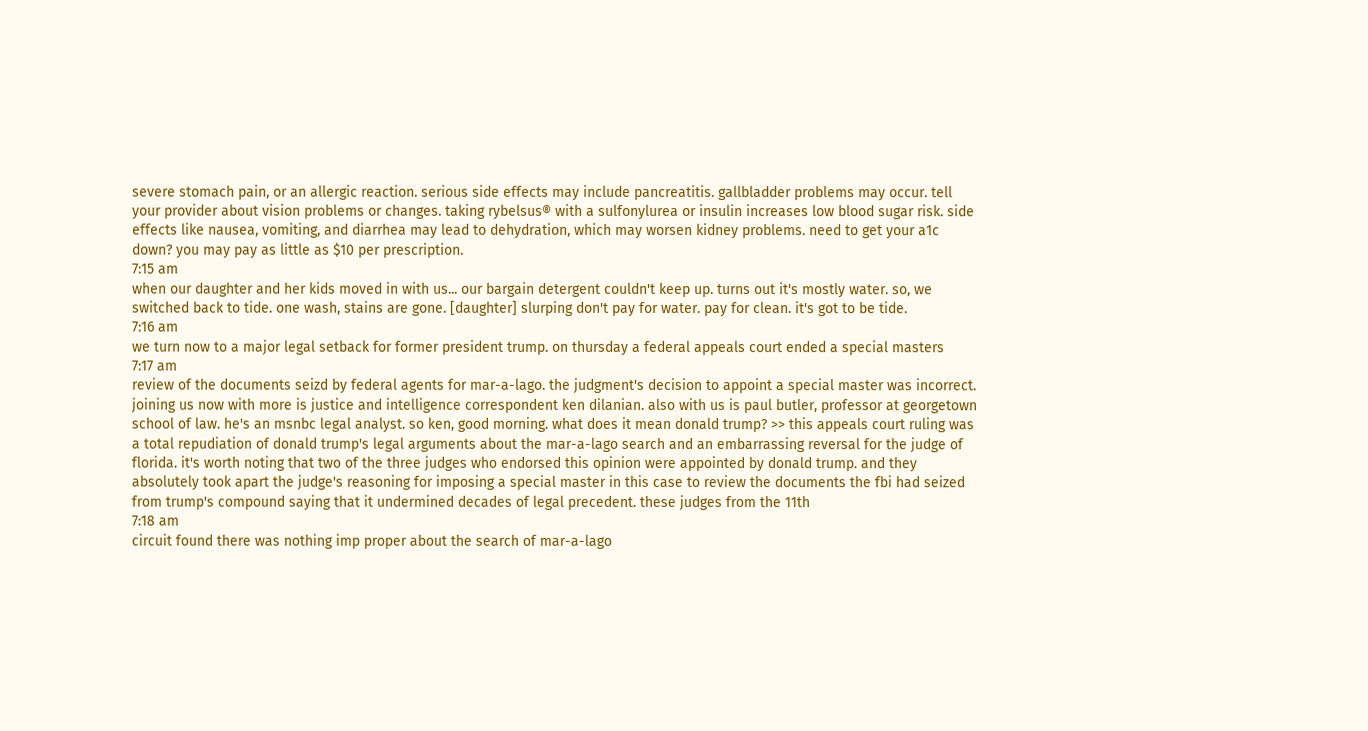severe stomach pain, or an allergic reaction. serious side effects may include pancreatitis. gallbladder problems may occur. tell your provider about vision problems or changes. taking rybelsus® with a sulfonylurea or insulin increases low blood sugar risk. side effects like nausea, vomiting, and diarrhea may lead to dehydration, which may worsen kidney problems. need to get your a1c down? you may pay as little as $10 per prescription.
7:15 am
when our daughter and her kids moved in with us... our bargain detergent couldn't keep up. turns out it's mostly water. so, we switched back to tide. one wash, stains are gone. [daughter] slurping don't pay for water. pay for clean. it's got to be tide.
7:16 am
we turn now to a major legal setback for former president trump. on thursday a federal appeals court ended a special masters
7:17 am
review of the documents seizd by federal agents for mar-a-lago. the judgment's decision to appoint a special master was incorrect. joining us now with more is justice and intelligence correspondent ken dilanian. also with us is paul butler, professor at georgetown school of law. he's an msnbc legal analyst. so ken, good morning. what does it mean donald trump? >> this appeals court ruling was a total repudiation of donald trump's legal arguments about the mar-a-lago search and an embarrassing reversal for the judge of florida. it's worth noting that two of the three judges who endorsed this opinion were appointed by donald trump. and they absolutely took apart the judge's reasoning for imposing a special master in this case to review the documents the fbi had seized from trump's compound saying that it undermined decades of legal precedent. these judges from the 11th
7:18 am
circuit found there was nothing imp proper about the search of mar-a-lago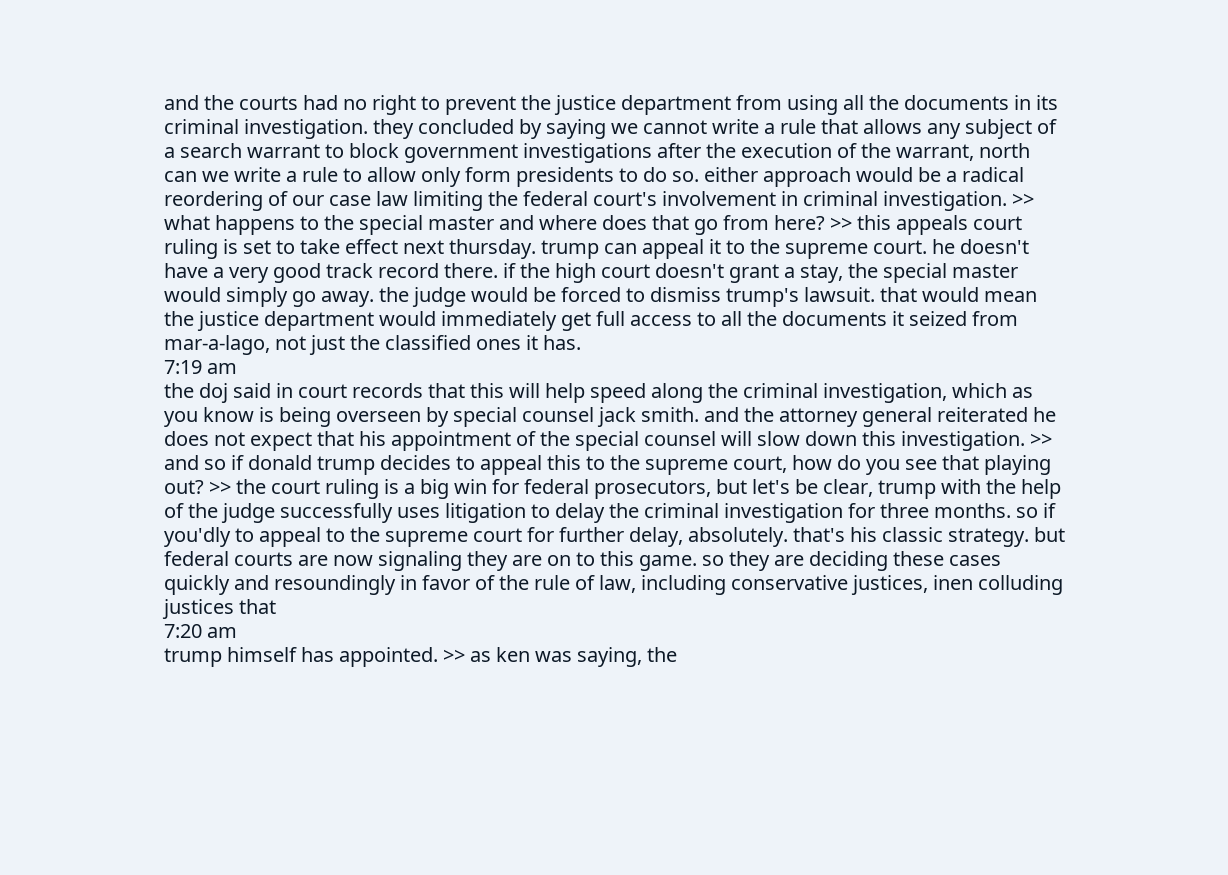and the courts had no right to prevent the justice department from using all the documents in its criminal investigation. they concluded by saying we cannot write a rule that allows any subject of a search warrant to block government investigations after the execution of the warrant, north can we write a rule to allow only form presidents to do so. either approach would be a radical reordering of our case law limiting the federal court's involvement in criminal investigation. >> what happens to the special master and where does that go from here? >> this appeals court ruling is set to take effect next thursday. trump can appeal it to the supreme court. he doesn't have a very good track record there. if the high court doesn't grant a stay, the special master would simply go away. the judge would be forced to dismiss trump's lawsuit. that would mean the justice department would immediately get full access to all the documents it seized from mar-a-lago, not just the classified ones it has.
7:19 am
the doj said in court records that this will help speed along the criminal investigation, which as you know is being overseen by special counsel jack smith. and the attorney general reiterated he does not expect that his appointment of the special counsel will slow down this investigation. >> and so if donald trump decides to appeal this to the supreme court, how do you see that playing out? >> the court ruling is a big win for federal prosecutors, but let's be clear, trump with the help of the judge successfully uses litigation to delay the criminal investigation for three months. so if you'dly to appeal to the supreme court for further delay, absolutely. that's his classic strategy. but federal courts are now signaling they are on to this game. so they are deciding these cases quickly and resoundingly in favor of the rule of law, including conservative justices, inen colluding justices that
7:20 am
trump himself has appointed. >> as ken was saying, the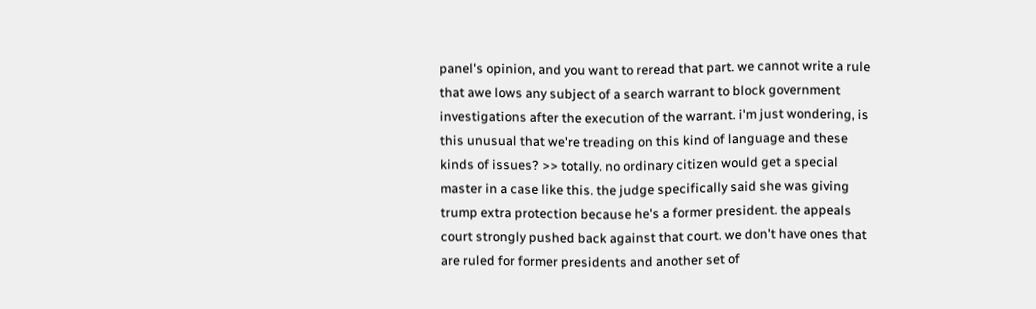panel's opinion, and you want to reread that part. we cannot write a rule that awe lows any subject of a search warrant to block government investigations after the execution of the warrant. i'm just wondering, is this unusual that we're treading on this kind of language and these kinds of issues? >> totally. no ordinary citizen would get a special master in a case like this. the judge specifically said she was giving trump extra protection because he's a former president. the appeals court strongly pushed back against that court. we don't have ones that are ruled for former presidents and another set of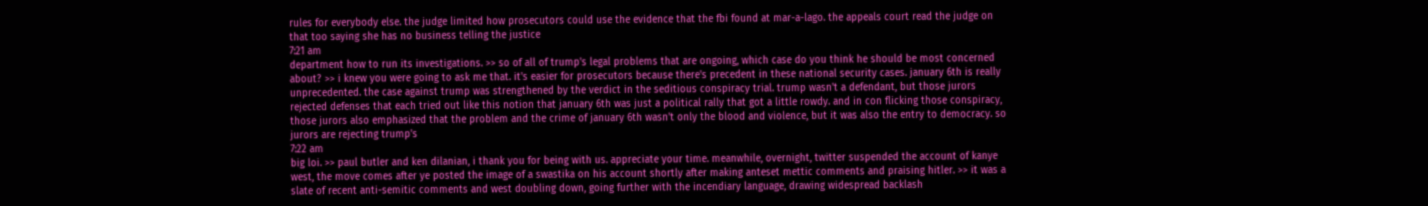rules for everybody else. the judge limited how prosecutors could use the evidence that the fbi found at mar-a-lago. the appeals court read the judge on that too saying she has no business telling the justice
7:21 am
department how to run its investigations. >> so of all of trump's legal problems that are ongoing, which case do you think he should be most concerned about? >> i knew you were going to ask me that. it's easier for prosecutors because there's precedent in these national security cases. january 6th is really unprecedented. the case against trump was strengthened by the verdict in the seditious conspiracy trial. trump wasn't a defendant, but those jurors rejected defenses that each tried out like this notion that january 6th was just a political rally that got a little rowdy. and in con flicking those conspiracy, those jurors also emphasized that the problem and the crime of january 6th wasn't only the blood and violence, but it was also the entry to democracy. so jurors are rejecting trump's
7:22 am
big loi. >> paul butler and ken dilanian, i thank you for being with us. appreciate your time. meanwhile, overnight, twitter suspended the account of kanye west, the move comes after ye posted the image of a swastika on his account shortly after making anteset mettic comments and praising hitler. >> it was a slate of recent anti-semitic comments and west doubling down, going further with the incendiary language, drawing widespread backlash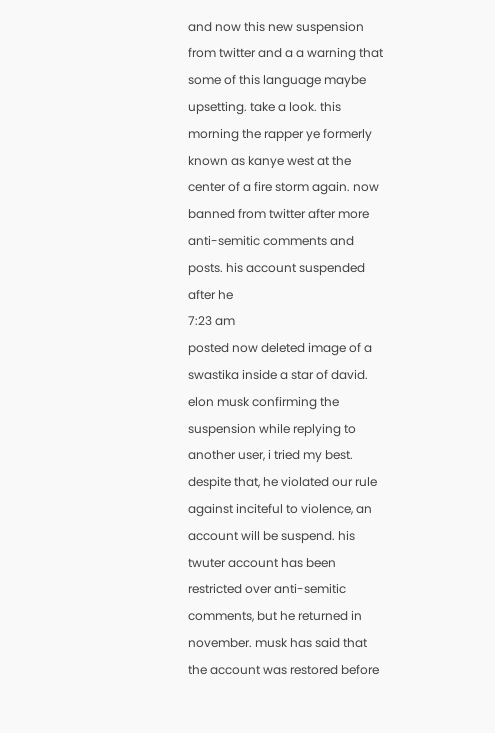and now this new suspension from twitter and a a warning that some of this language maybe upsetting. take a look. this morning the rapper ye formerly known as kanye west at the center of a fire storm again. now banned from twitter after more anti-semitic comments and posts. his account suspended after he
7:23 am
posted now deleted image of a swastika inside a star of david. elon musk confirming the suspension while replying to another user, i tried my best. despite that, he violated our rule against inciteful to violence, an account will be suspend. his twuter account has been restricted over anti-semitic comments, but he returned in november. musk has said that the account was restored before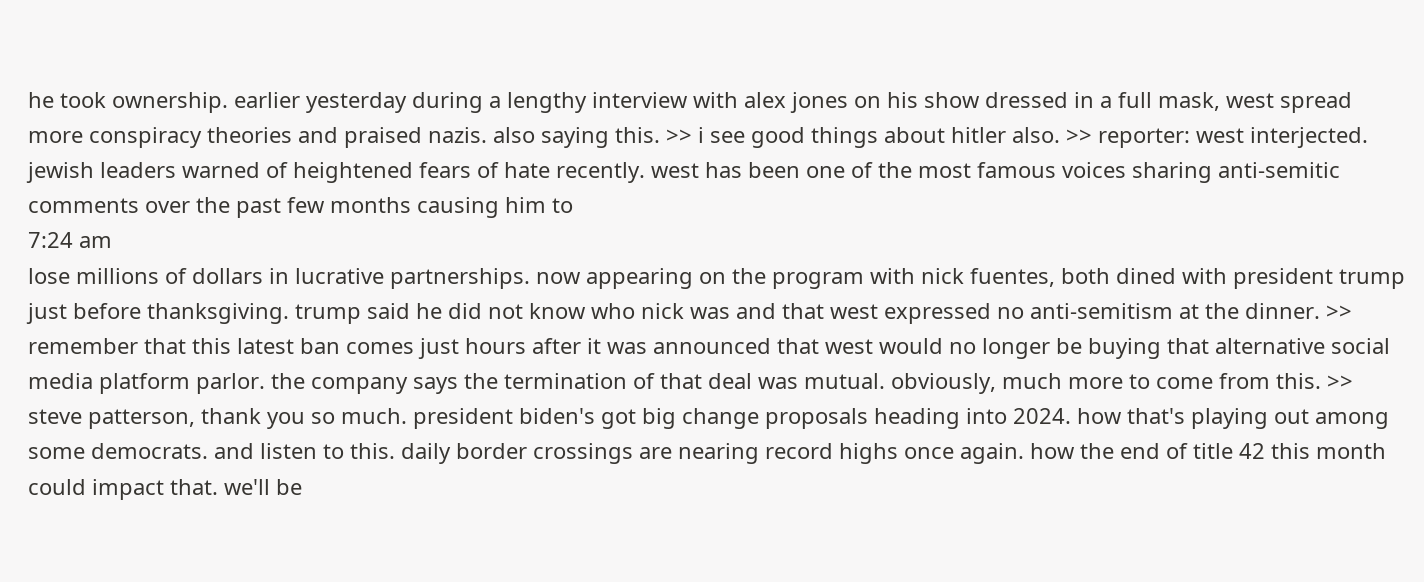he took ownership. earlier yesterday during a lengthy interview with alex jones on his show dressed in a full mask, west spread more conspiracy theories and praised nazis. also saying this. >> i see good things about hitler also. >> reporter: west interjected. jewish leaders warned of heightened fears of hate recently. west has been one of the most famous voices sharing anti-semitic comments over the past few months causing him to
7:24 am
lose millions of dollars in lucrative partnerships. now appearing on the program with nick fuentes, both dined with president trump just before thanksgiving. trump said he did not know who nick was and that west expressed no anti-semitism at the dinner. >> remember that this latest ban comes just hours after it was announced that west would no longer be buying that alternative social media platform parlor. the company says the termination of that deal was mutual. obviously, much more to come from this. >> steve patterson, thank you so much. president biden's got big change proposals heading into 2024. how that's playing out among some democrats. and listen to this. daily border crossings are nearing record highs once again. how the end of title 42 this month could impact that. we'll be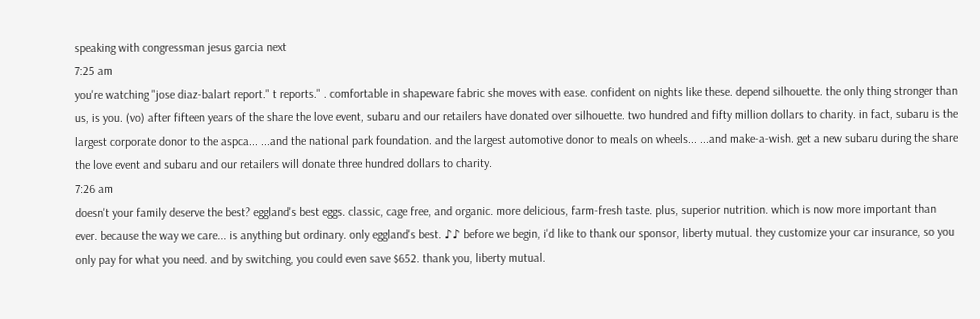speaking with congressman jesus garcia next
7:25 am
you're watching "jose diaz-balart report." t reports." . comfortable in shapeware fabric she moves with ease. confident on nights like these. depend silhouette. the only thing stronger than us, is you. (vo) after fifteen years of the share the love event, subaru and our retailers have donated over silhouette. two hundred and fifty million dollars to charity. in fact, subaru is the largest corporate donor to the aspca... ...and the national park foundation. and the largest automotive donor to meals on wheels... ...and make-a-wish. get a new subaru during the share the love event and subaru and our retailers will donate three hundred dollars to charity.
7:26 am
doesn't your family deserve the best? eggland's best eggs. classic, cage free, and organic. more delicious, farm-fresh taste. plus, superior nutrition. which is now more important than ever. because the way we care... is anything but ordinary. only eggland's best. ♪♪ before we begin, i'd like to thank our sponsor, liberty mutual. they customize your car insurance, so you only pay for what you need. and by switching, you could even save $652. thank you, liberty mutual.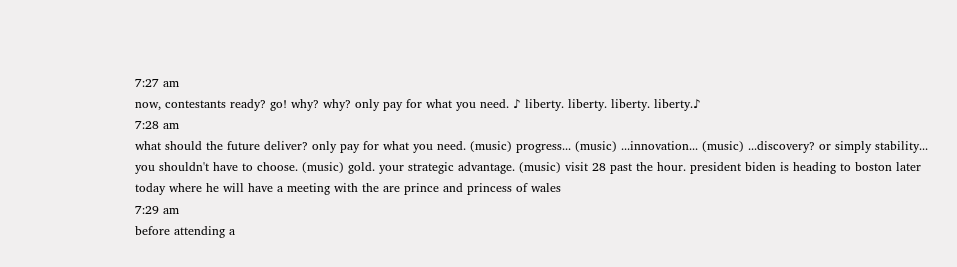7:27 am
now, contestants ready? go! why? why? only pay for what you need. ♪ liberty. liberty. liberty. liberty.♪
7:28 am
what should the future deliver? only pay for what you need. (music) progress... (music) ...innovation... (music) ...discovery? or simply stability... you shouldn't have to choose. (music) gold. your strategic advantage. (music) visit 28 past the hour. president biden is heading to boston later today where he will have a meeting with the are prince and princess of wales
7:29 am
before attending a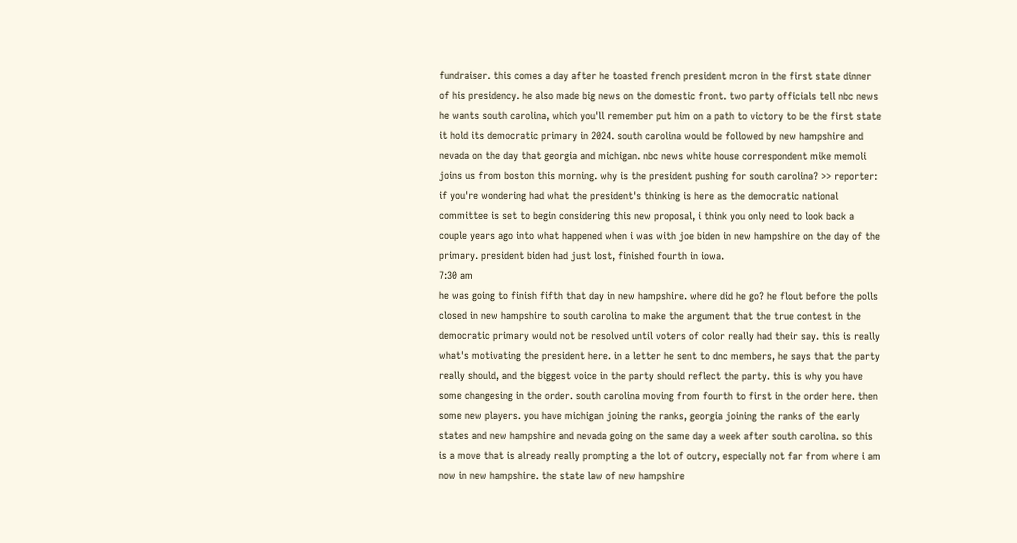fundraiser. this comes a day after he toasted french president mcron in the first state dinner of his presidency. he also made big news on the domestic front. two party officials tell nbc news he wants south carolina, which you'll remember put him on a path to victory to be the first state it hold its democratic primary in 2024. south carolina would be followed by new hampshire and nevada on the day that georgia and michigan. nbc news white house correspondent mike memoli joins us from boston this morning. why is the president pushing for south carolina? >> reporter: if you're wondering had what the president's thinking is here as the democratic national committee is set to begin considering this new proposal, i think you only need to look back a couple years ago into what happened when i was with joe biden in new hampshire on the day of the primary. president biden had just lost, finished fourth in iowa.
7:30 am
he was going to finish fifth that day in new hampshire. where did he go? he flout before the polls closed in new hampshire to south carolina to make the argument that the true contest in the democratic primary would not be resolved until voters of color really had their say. this is really what's motivating the president here. in a letter he sent to dnc members, he says that the party really should, and the biggest voice in the party should reflect the party. this is why you have some changesing in the order. south carolina moving from fourth to first in the order here. then some new players. you have michigan joining the ranks, georgia joining the ranks of the early states and new hampshire and nevada going on the same day a week after south carolina. so this is a move that is already really prompting a the lot of outcry, especially not far from where i am now in new hampshire. the state law of new hampshire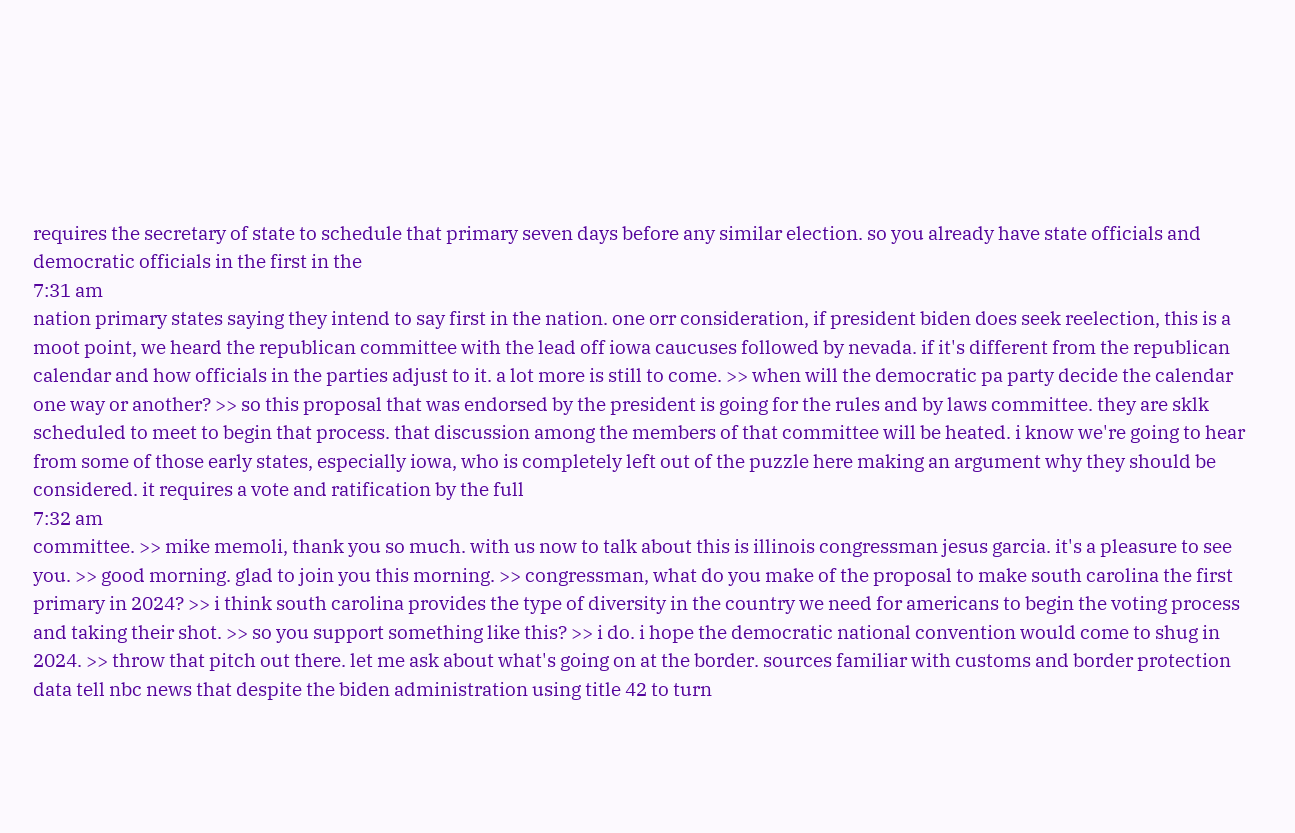requires the secretary of state to schedule that primary seven days before any similar election. so you already have state officials and democratic officials in the first in the
7:31 am
nation primary states saying they intend to say first in the nation. one orr consideration, if president biden does seek reelection, this is a moot point, we heard the republican committee with the lead off iowa caucuses followed by nevada. if it's different from the republican calendar and how officials in the parties adjust to it. a lot more is still to come. >> when will the democratic pa party decide the calendar one way or another? >> so this proposal that was endorsed by the president is going for the rules and by laws committee. they are sklk scheduled to meet to begin that process. that discussion among the members of that committee will be heated. i know we're going to hear from some of those early states, especially iowa, who is completely left out of the puzzle here making an argument why they should be considered. it requires a vote and ratification by the full
7:32 am
committee. >> mike memoli, thank you so much. with us now to talk about this is illinois congressman jesus garcia. it's a pleasure to see you. >> good morning. glad to join you this morning. >> congressman, what do you make of the proposal to make south carolina the first primary in 2024? >> i think south carolina provides the type of diversity in the country we need for americans to begin the voting process and taking their shot. >> so you support something like this? >> i do. i hope the democratic national convention would come to shug in 2024. >> throw that pitch out there. let me ask about what's going on at the border. sources familiar with customs and border protection data tell nbc news that despite the biden administration using title 42 to turn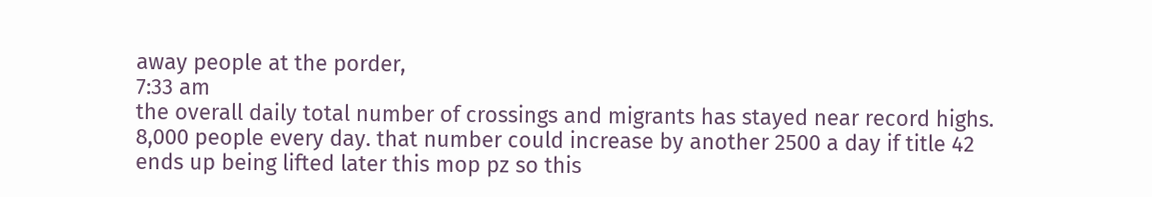away people at the porder,
7:33 am
the overall daily total number of crossings and migrants has stayed near record highs. 8,000 people every day. that number could increase by another 2500 a day if title 42 ends up being lifted later this mop pz so this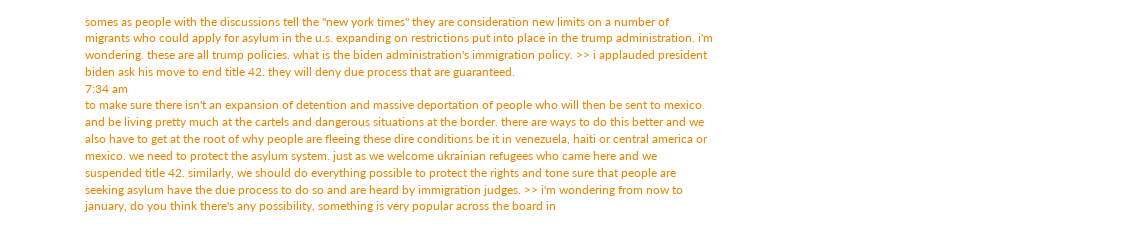somes as people with the discussions tell the "new york times" they are consideration new limits on a number of migrants who could apply for asylum in the u.s. expanding on restrictions put into place in the trump administration. i'm wondering. these are all trump policies. what is the biden administration's immigration policy. >> i applauded president biden ask his move to end title 42. they will deny due process that are guaranteed.
7:34 am
to make sure there isn't an expansion of detention and massive deportation of people who will then be sent to mexico and be living pretty much at the cartels and dangerous situations at the border. there are ways to do this better and we also have to get at the root of why people are fleeing these dire conditions be it in venezuela, haiti or central america or mexico. we need to protect the asylum system. just as we welcome ukrainian refugees who came here and we suspended title 42. similarly, we should do everything possible to protect the rights and tone sure that people are seeking asylum have the due process to do so and are heard by immigration judges. >> i'm wondering from now to january, do you think there's any possibility, something is very popular across the board in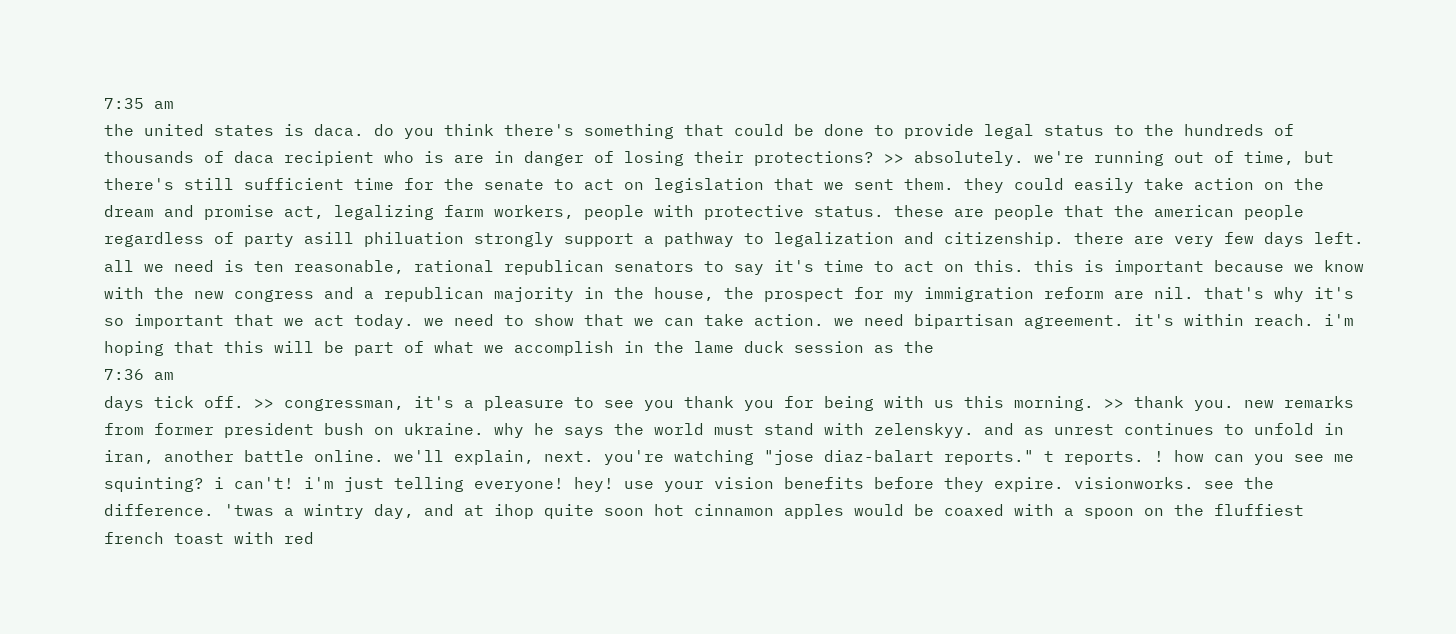7:35 am
the united states is daca. do you think there's something that could be done to provide legal status to the hundreds of thousands of daca recipient who is are in danger of losing their protections? >> absolutely. we're running out of time, but there's still sufficient time for the senate to act on legislation that we sent them. they could easily take action on the dream and promise act, legalizing farm workers, people with protective status. these are people that the american people regardless of party asill philuation strongly support a pathway to legalization and citizenship. there are very few days left. all we need is ten reasonable, rational republican senators to say it's time to act on this. this is important because we know with the new congress and a republican majority in the house, the prospect for my immigration reform are nil. that's why it's so important that we act today. we need to show that we can take action. we need bipartisan agreement. it's within reach. i'm hoping that this will be part of what we accomplish in the lame duck session as the
7:36 am
days tick off. >> congressman, it's a pleasure to see you thank you for being with us this morning. >> thank you. new remarks from former president bush on ukraine. why he says the world must stand with zelenskyy. and as unrest continues to unfold in iran, another battle online. we'll explain, next. you're watching "jose diaz-balart reports." t reports. ! how can you see me squinting? i can't! i'm just telling everyone! hey! use your vision benefits before they expire. visionworks. see the difference. 'twas a wintry day, and at ihop quite soon hot cinnamon apples would be coaxed with a spoon on the fluffiest french toast with red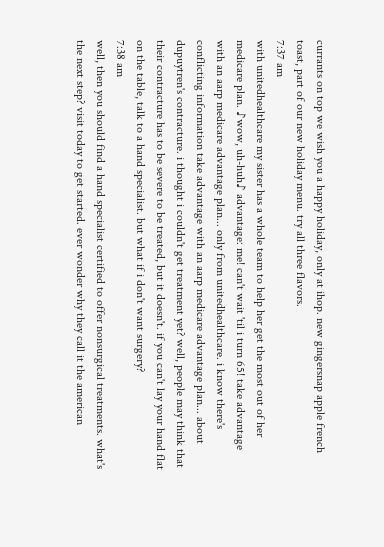currants on top we wish you a happy holiday, only at ihop. new gingersnap apple french toast, part of our new holiday menu. try all three flavors.
7:37 am
with unitedhealthcare my sister has a whole team to help her get the most out of her medicare plan. ♪wow, uh-huh♪ advantage: me! can't wait 'til i turn 65! take advantage with an aarp medicare advantage plan... only from unitedhealthcare. i know there's conflicting information take advantage with an aarp medicare advantage plan... about dupuytren's contracture. i thought i couldn't get treatment yet? well, people may think that their contracture has to be severe to be treated, but it doesn't. if you can't lay your hand flat on the table, talk to a hand specialist. but what if i don't want surgery?
7:38 am
well, then you should find a hand specialist certified to offer nonsurgical treatments. what's the next step? visit today to get started. ever wonder why they call it the american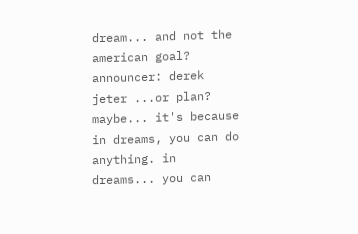dream... and not the american goal? announcer: derek jeter ...or plan? maybe... it's because in dreams, you can do anything. in dreams... you can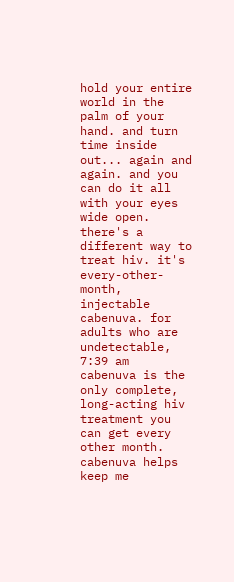hold your entire world in the palm of your hand. and turn time inside out... again and again. and you can do it all with your eyes wide open. there's a different way to treat hiv. it's every-other-month, injectable cabenuva. for adults who are undetectable,
7:39 am
cabenuva is the only complete, long-acting hiv treatment you can get every other month. cabenuva helps keep me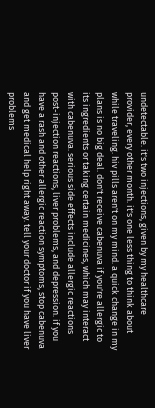undetectable. it's two injections, given by my healthcare provider, every other month. it's one less thing to think about while traveling. hiv pills aren't on my mind. a quick change in my plans is no big deal. don't receive cabenuva if you're allergic to its ingredients or taking certain medicines, which may interact with cabenuva. serious side effects include allergic reactions post-injection reactions, liver problems, and depression. if you have a rash and other allergic reaction symptoms, stop cabenuva and get medical help right away. tell your doctor if you have liver problems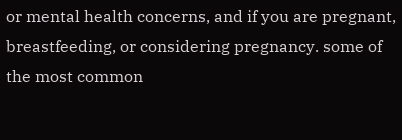or mental health concerns, and if you are pregnant, breastfeeding, or considering pregnancy. some of the most common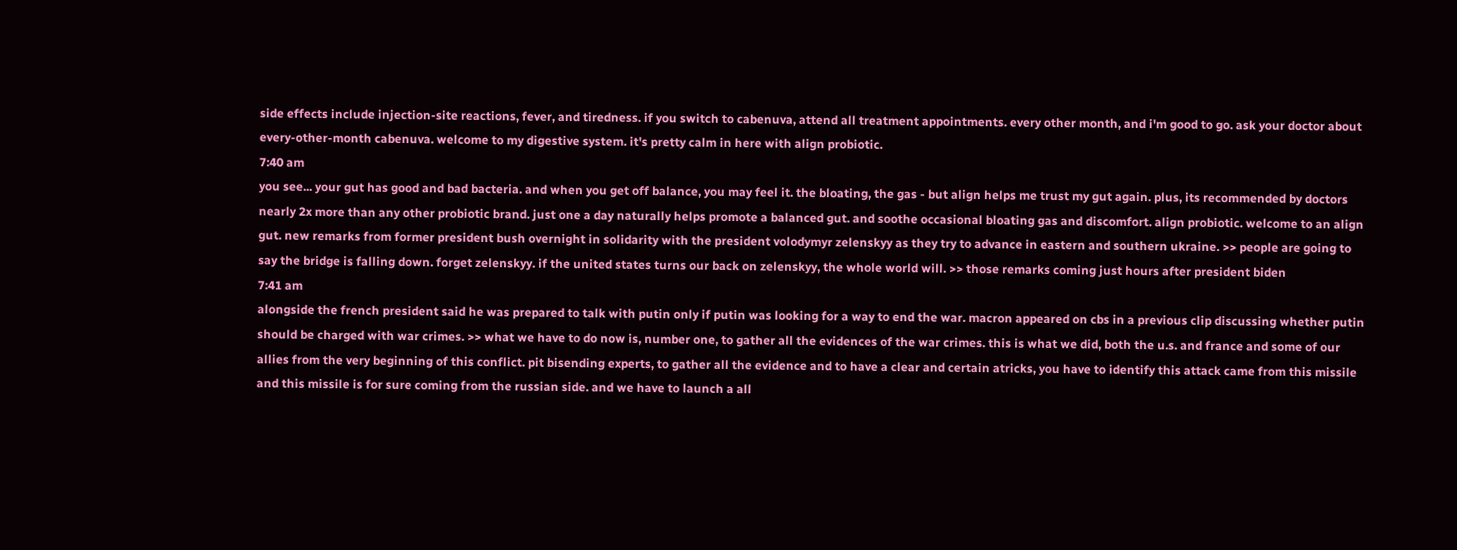side effects include injection-site reactions, fever, and tiredness. if you switch to cabenuva, attend all treatment appointments. every other month, and i'm good to go. ask your doctor about every-other-month cabenuva. welcome to my digestive system. it's pretty calm in here with align probiotic.
7:40 am
you see... your gut has good and bad bacteria. and when you get off balance, you may feel it. the bloating, the gas - but align helps me trust my gut again. plus, its recommended by doctors nearly 2x more than any other probiotic brand. just one a day naturally helps promote a balanced gut. and soothe occasional bloating gas and discomfort. align probiotic. welcome to an align gut. new remarks from former president bush overnight in solidarity with the president volodymyr zelenskyy as they try to advance in eastern and southern ukraine. >> people are going to say the bridge is falling down. forget zelenskyy. if the united states turns our back on zelenskyy, the whole world will. >> those remarks coming just hours after president biden
7:41 am
alongside the french president said he was prepared to talk with putin only if putin was looking for a way to end the war. macron appeared on cbs in a previous clip discussing whether putin should be charged with war crimes. >> what we have to do now is, number one, to gather all the evidences of the war crimes. this is what we did, both the u.s. and france and some of our allies from the very beginning of this conflict. pit bisending experts, to gather all the evidence and to have a clear and certain atricks, you have to identify this attack came from this missile and this missile is for sure coming from the russian side. and we have to launch a all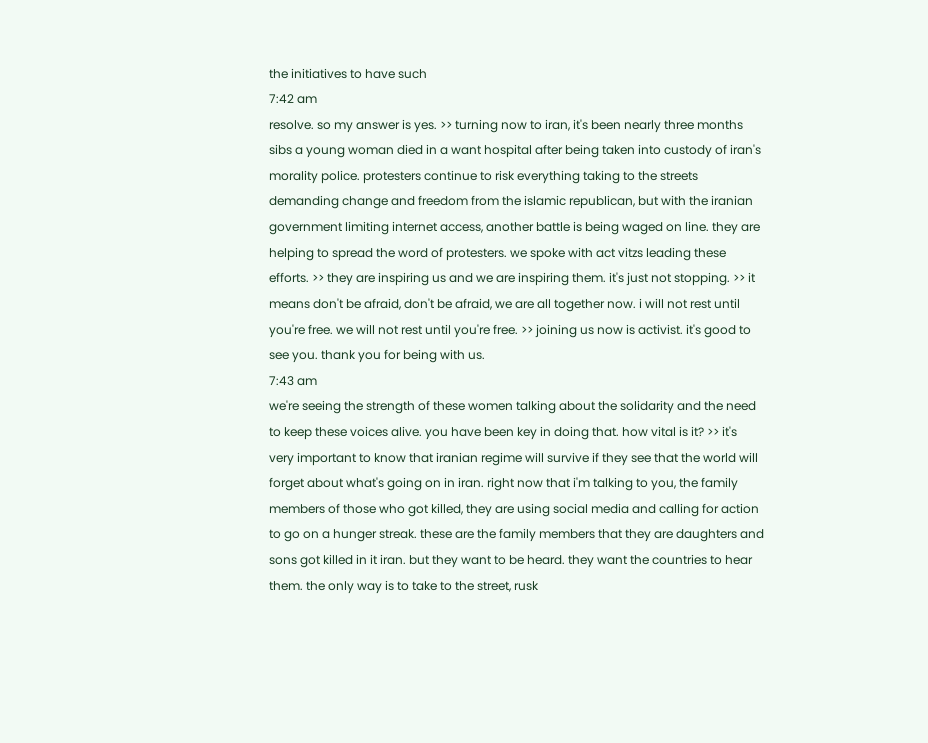the initiatives to have such
7:42 am
resolve. so my answer is yes. >> turning now to iran, it's been nearly three months sibs a young woman died in a want hospital after being taken into custody of iran's morality police. protesters continue to risk everything taking to the streets demanding change and freedom from the islamic republican, but with the iranian government limiting internet access, another battle is being waged on line. they are helping to spread the word of protesters. we spoke with act vitzs leading these efforts. >> they are inspiring us and we are inspiring them. it's just not stopping. >> it means don't be afraid, don't be afraid, we are all together now. i will not rest until you're free. we will not rest until you're free. >> joining us now is activist. it's good to see you. thank you for being with us.
7:43 am
we're seeing the strength of these women talking about the solidarity and the need to keep these voices alive. you have been key in doing that. how vital is it? >> it's very important to know that iranian regime will survive if they see that the world will forget about what's going on in iran. right now that i'm talking to you, the family members of those who got killed, they are using social media and calling for action to go on a hunger streak. these are the family members that they are daughters and sons got killed in it iran. but they want to be heard. they want the countries to hear them. the only way is to take to the street, rusk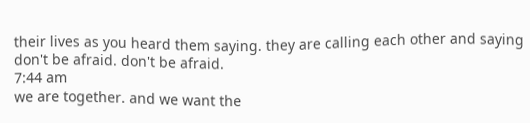their lives as you heard them saying. they are calling each other and saying don't be afraid. don't be afraid.
7:44 am
we are together. and we want the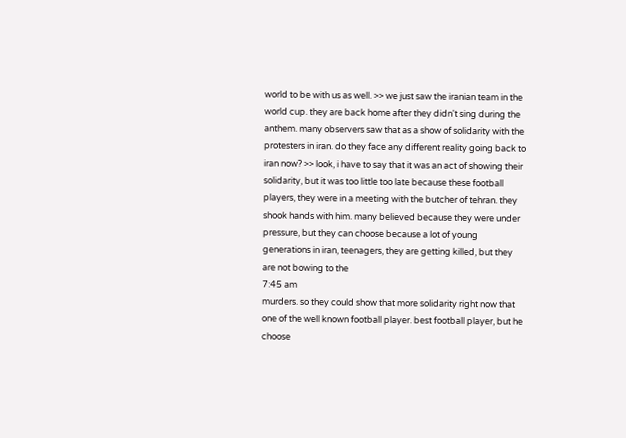world to be with us as well. >> we just saw the iranian team in the world cup. they are back home after they didn't sing during the anthem. many observers saw that as a show of solidarity with the protesters in iran. do they face any different reality going back to iran now? >> look, i have to say that it was an act of showing their solidarity, but it was too little too late because these football players, they were in a meeting with the butcher of tehran. they shook hands with him. many believed because they were under pressure, but they can choose because a lot of young generations in iran, teenagers, they are getting killed, but they are not bowing to the
7:45 am
murders. so they could show that more solidarity right now that one of the well known football player. best football player, but he choose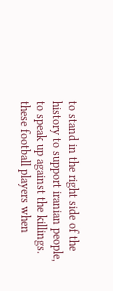to stand in the right side of the history to support iranian people, to speak up against the killings. these football players when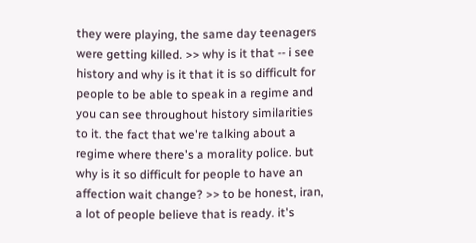they were playing, the same day teenagers were getting killed. >> why is it that -- i see history and why is it that it is so difficult for people to be able to speak in a regime and you can see throughout history similarities to it. the fact that we're talking about a regime where there's a morality police. but why is it so difficult for people to have an affection wait change? >> to be honest, iran, a lot of people believe that is ready. it's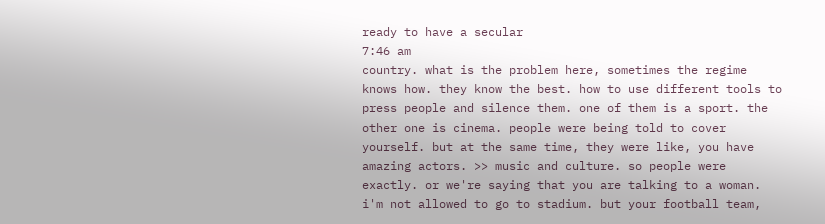ready to have a secular
7:46 am
country. what is the problem here, sometimes the regime knows how. they know the best. how to use different tools to press people and silence them. one of them is a sport. the other one is cinema. people were being told to cover yourself. but at the same time, they were like, you have amazing actors. >> music and culture. so people were exactly. or we're saying that you are talking to a woman. i'm not allowed to go to stadium. but your football team,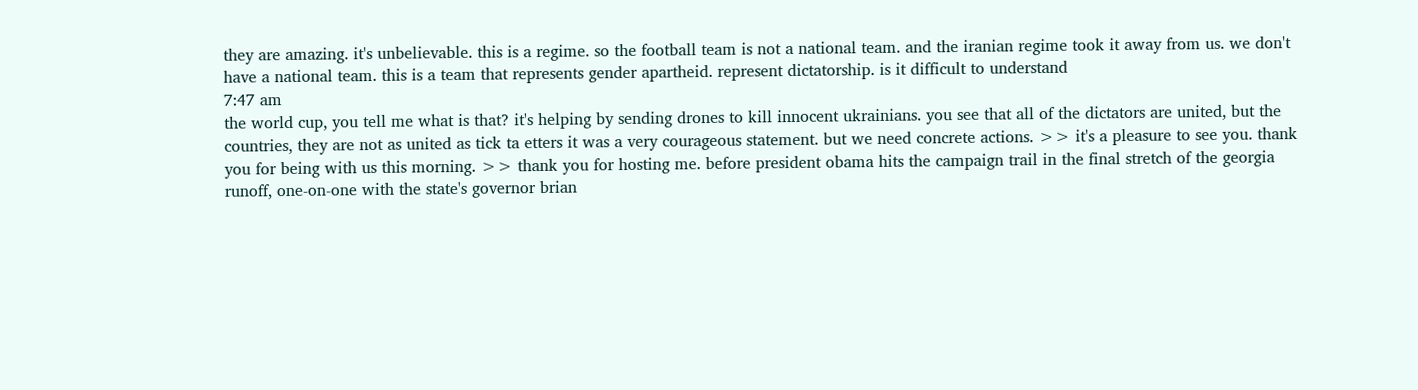they are amazing. it's unbelievable. this is a regime. so the football team is not a national team. and the iranian regime took it away from us. we don't have a national team. this is a team that represents gender apartheid. represent dictatorship. is it difficult to understand
7:47 am
the world cup, you tell me what is that? it's helping by sending drones to kill innocent ukrainians. you see that all of the dictators are united, but the countries, they are not as united as tick ta etters it was a very courageous statement. but we need concrete actions. >> it's a pleasure to see you. thank you for being with us this morning. >> thank you for hosting me. before president obama hits the campaign trail in the final stretch of the georgia runoff, one-on-one with the state's governor brian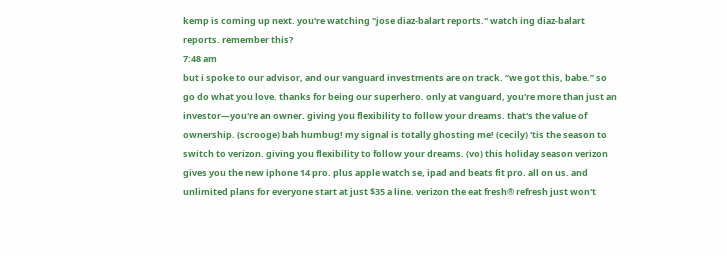kemp is coming up next. you're watching "jose diaz-balart reports." watch ing diaz-balart reports. remember this?
7:48 am
but i spoke to our advisor, and our vanguard investments are on track. “we got this, babe.” so go do what you love. thanks for being our superhero. only at vanguard, you're more than just an investor—you're an owner. giving you flexibility to follow your dreams. that's the value of ownership. (scrooge) bah humbug! my signal is totally ghosting me! (cecily) 'tis the season to switch to verizon. giving you flexibility to follow your dreams. (vo) this holiday season verizon gives you the new iphone 14 pro. plus apple watch se, ipad and beats fit pro. all on us. and unlimited plans for everyone start at just $35 a line. verizon the eat fresh® refresh just won't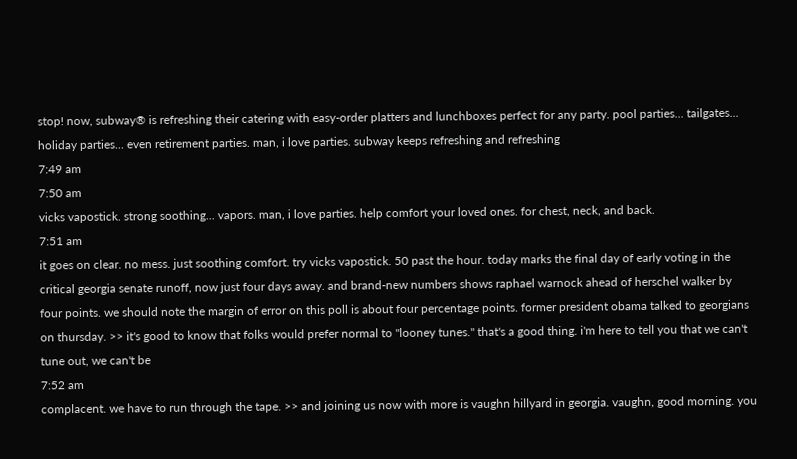stop! now, subway® is refreshing their catering with easy-order platters and lunchboxes perfect for any party. pool parties... tailgates... holiday parties... even retirement parties. man, i love parties. subway keeps refreshing and refreshing
7:49 am
7:50 am
vicks vapostick. strong soothing... vapors. man, i love parties. help comfort your loved ones. for chest, neck, and back.
7:51 am
it goes on clear. no mess. just soothing comfort. try vicks vapostick. 50 past the hour. today marks the final day of early voting in the critical georgia senate runoff, now just four days away. and brand-new numbers shows raphael warnock ahead of herschel walker by four points. we should note the margin of error on this poll is about four percentage points. former president obama talked to georgians on thursday. >> it's good to know that folks would prefer normal to "looney tunes." that's a good thing. i'm here to tell you that we can't tune out, we can't be
7:52 am
complacent. we have to run through the tape. >> and joining us now with more is vaughn hillyard in georgia. vaughn, good morning. you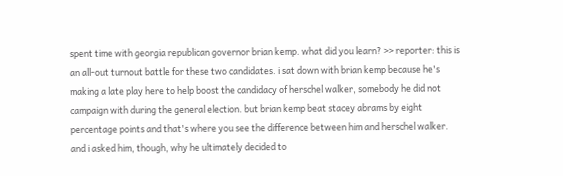spent time with georgia republican governor brian kemp. what did you learn? >> reporter: this is an all-out turnout battle for these two candidates. i sat down with brian kemp because he's making a late play here to help boost the candidacy of herschel walker, somebody he did not campaign with during the general election. but brian kemp beat stacey abrams by eight percentage points and that's where you see the difference between him and herschel walker. and i asked him, though, why he ultimately decided to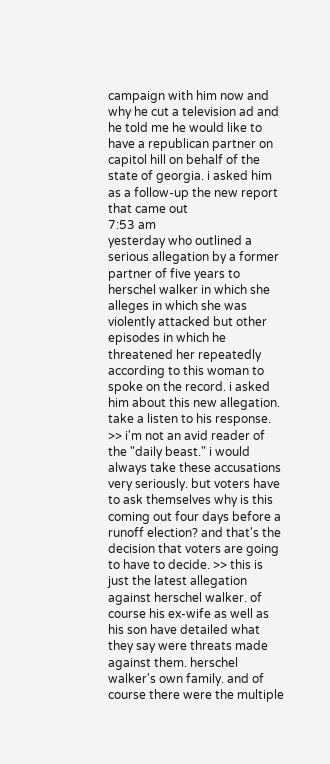campaign with him now and why he cut a television ad and he told me he would like to have a republican partner on capitol hill on behalf of the state of georgia. i asked him as a follow-up the new report that came out
7:53 am
yesterday who outlined a serious allegation by a former partner of five years to herschel walker in which she alleges in which she was violently attacked but other episodes in which he threatened her repeatedly according to this woman to spoke on the record. i asked him about this new allegation. take a listen to his response. >> i'm not an avid reader of the "daily beast." i would always take these accusations very seriously. but voters have to ask themselves why is this coming out four days before a runoff election? and that's the decision that voters are going to have to decide. >> this is just the latest allegation against herschel walker. of course his ex-wife as well as his son have detailed what they say were threats made against them. herschel walker's own family. and of course there were the multiple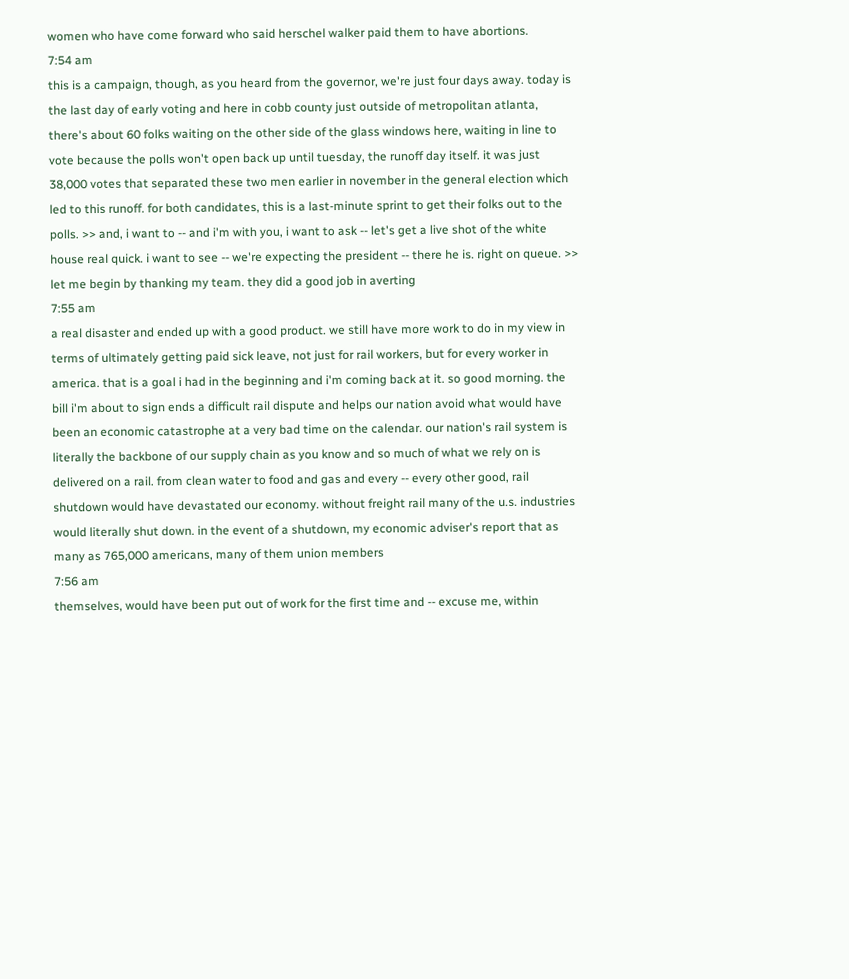women who have come forward who said herschel walker paid them to have abortions.
7:54 am
this is a campaign, though, as you heard from the governor, we're just four days away. today is the last day of early voting and here in cobb county just outside of metropolitan atlanta, there's about 60 folks waiting on the other side of the glass windows here, waiting in line to vote because the polls won't open back up until tuesday, the runoff day itself. it was just 38,000 votes that separated these two men earlier in november in the general election which led to this runoff. for both candidates, this is a last-minute sprint to get their folks out to the polls. >> and, i want to -- and i'm with you, i want to ask -- let's get a live shot of the white house real quick. i want to see -- we're expecting the president -- there he is. right on queue. >> let me begin by thanking my team. they did a good job in averting
7:55 am
a real disaster and ended up with a good product. we still have more work to do in my view in terms of ultimately getting paid sick leave, not just for rail workers, but for every worker in america. that is a goal i had in the beginning and i'm coming back at it. so good morning. the bill i'm about to sign ends a difficult rail dispute and helps our nation avoid what would have been an economic catastrophe at a very bad time on the calendar. our nation's rail system is literally the backbone of our supply chain as you know and so much of what we rely on is delivered on a rail. from clean water to food and gas and every -- every other good, rail shutdown would have devastated our economy. without freight rail many of the u.s. industries would literally shut down. in the event of a shutdown, my economic adviser's report that as many as 765,000 americans, many of them union members
7:56 am
themselves, would have been put out of work for the first time and -- excuse me, within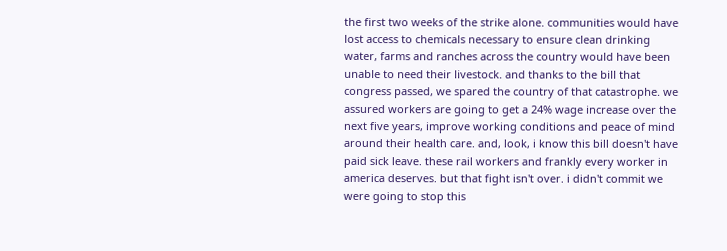the first two weeks of the strike alone. communities would have lost access to chemicals necessary to ensure clean drinking water, farms and ranches across the country would have been unable to need their livestock. and thanks to the bill that congress passed, we spared the country of that catastrophe. we assured workers are going to get a 24% wage increase over the next five years, improve working conditions and peace of mind around their health care. and, look, i know this bill doesn't have paid sick leave. these rail workers and frankly every worker in america deserves. but that fight isn't over. i didn't commit we were going to stop this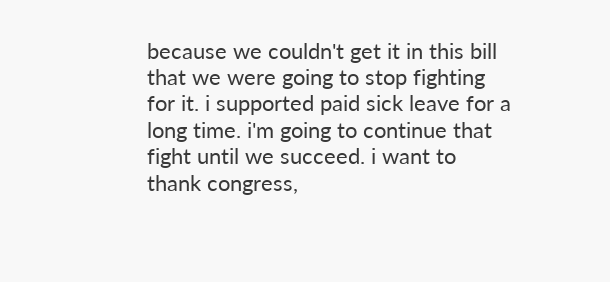because we couldn't get it in this bill that we were going to stop fighting for it. i supported paid sick leave for a long time. i'm going to continue that fight until we succeed. i want to thank congress,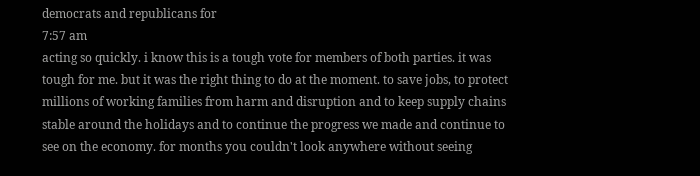democrats and republicans for
7:57 am
acting so quickly. i know this is a tough vote for members of both parties. it was tough for me. but it was the right thing to do at the moment. to save jobs, to protect millions of working families from harm and disruption and to keep supply chains stable around the holidays and to continue the progress we made and continue to see on the economy. for months you couldn't look anywhere without seeing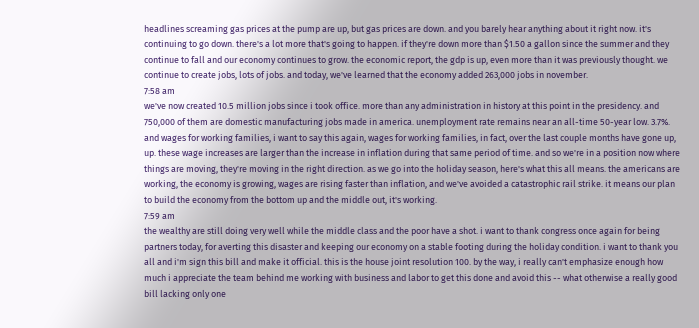headlines screaming gas prices at the pump are up, but gas prices are down. and you barely hear anything about it right now. it's continuing to go down. there's a lot more that's going to happen. if they're down more than $1.50 a gallon since the summer and they continue to fall and our economy continues to grow. the economic report, the gdp is up, even more than it was previously thought. we continue to create jobs, lots of jobs. and today, we've learned that the economy added 263,000 jobs in november.
7:58 am
we've now created 10.5 million jobs since i took office. more than any administration in history at this point in the presidency. and 750,000 of them are domestic manufacturing jobs made in america. unemployment rate remains near an all-time 50-year low. 3.7%. and wages for working families, i want to say this again, wages for working families, in fact, over the last couple months have gone up, up. these wage increases are larger than the increase in inflation during that same period of time. and so we're in a position now where things are moving, they're moving in the right direction. as we go into the holiday season, here's what this all means. the americans are working, the economy is growing, wages are rising faster than inflation, and we've avoided a catastrophic rail strike. it means our plan to build the economy from the bottom up and the middle out, it's working.
7:59 am
the wealthy are still doing very well while the middle class and the poor have a shot. i want to thank congress once again for being partners today, for averting this disaster and keeping our economy on a stable footing during the holiday condition. i want to thank you all and i'm sign this bill and make it official. this is the house joint resolution 100. by the way, i really can't emphasize enough how much i appreciate the team behind me working with business and labor to get this done and avoid this -- what otherwise a really good bill lacking only one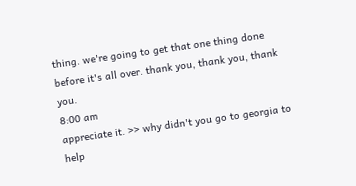thing. we're going to get that one thing done before it's all over. thank you, thank you, thank you.
8:00 am
appreciate it. >> why didn't you go to georgia to help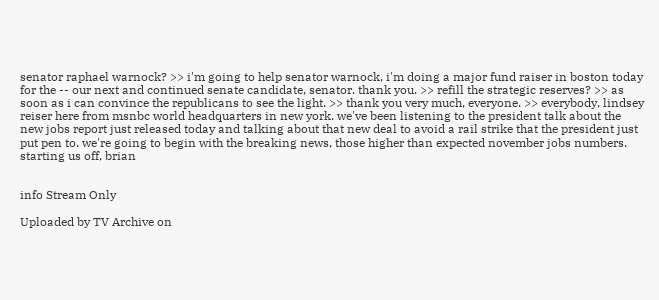senator raphael warnock? >> i'm going to help senator warnock, i'm doing a major fund raiser in boston today for the -- our next and continued senate candidate, senator. thank you. >> refill the strategic reserves? >> as soon as i can convince the republicans to see the light. >> thank you very much, everyone. >> everybody, lindsey reiser here from msnbc world headquarters in new york. we've been listening to the president talk about the new jobs report just released today and talking about that new deal to avoid a rail strike that the president just put pen to. we're going to begin with the breaking news, those higher than expected november jobs numbers. starting us off, brian


info Stream Only

Uploaded by TV Archive on